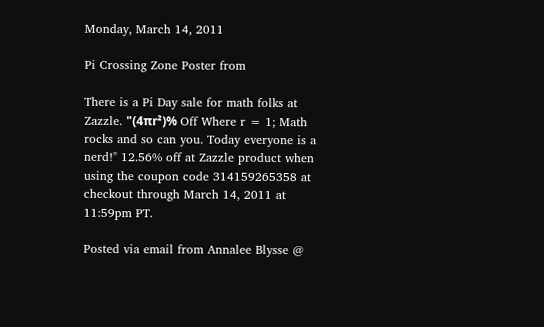Monday, March 14, 2011

Pi Crossing Zone Poster from

There is a Pi Day sale for math folks at Zazzle. "(4πr²)% Off Where r = 1; Math rocks and so can you. Today everyone is a nerd!" 12.56% off at Zazzle product when using the coupon code 314159265358 at checkout through March 14, 2011 at 11:59pm PT.

Posted via email from Annalee Blysse @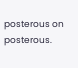posterous on posterous.